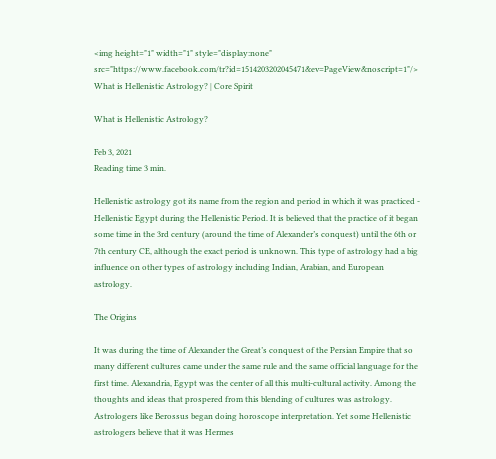<img height="1" width="1" style="display:none" src="https://www.facebook.com/tr?id=1514203202045471&ev=PageView&noscript=1"/> What is Hellenistic Astrology? | Core Spirit

What is Hellenistic Astrology?

Feb 3, 2021
Reading time 3 min.

Hellenistic astrology got its name from the region and period in which it was practiced - Hellenistic Egypt during the Hellenistic Period. It is believed that the practice of it began some time in the 3rd century (around the time of Alexander’s conquest) until the 6th or 7th century CE, although the exact period is unknown. This type of astrology had a big influence on other types of astrology including Indian, Arabian, and European astrology.

The Origins

It was during the time of Alexander the Great’s conquest of the Persian Empire that so many different cultures came under the same rule and the same official language for the first time. Alexandria, Egypt was the center of all this multi-cultural activity. Among the thoughts and ideas that prospered from this blending of cultures was astrology. Astrologers like Berossus began doing horoscope interpretation. Yet some Hellenistic astrologers believe that it was Hermes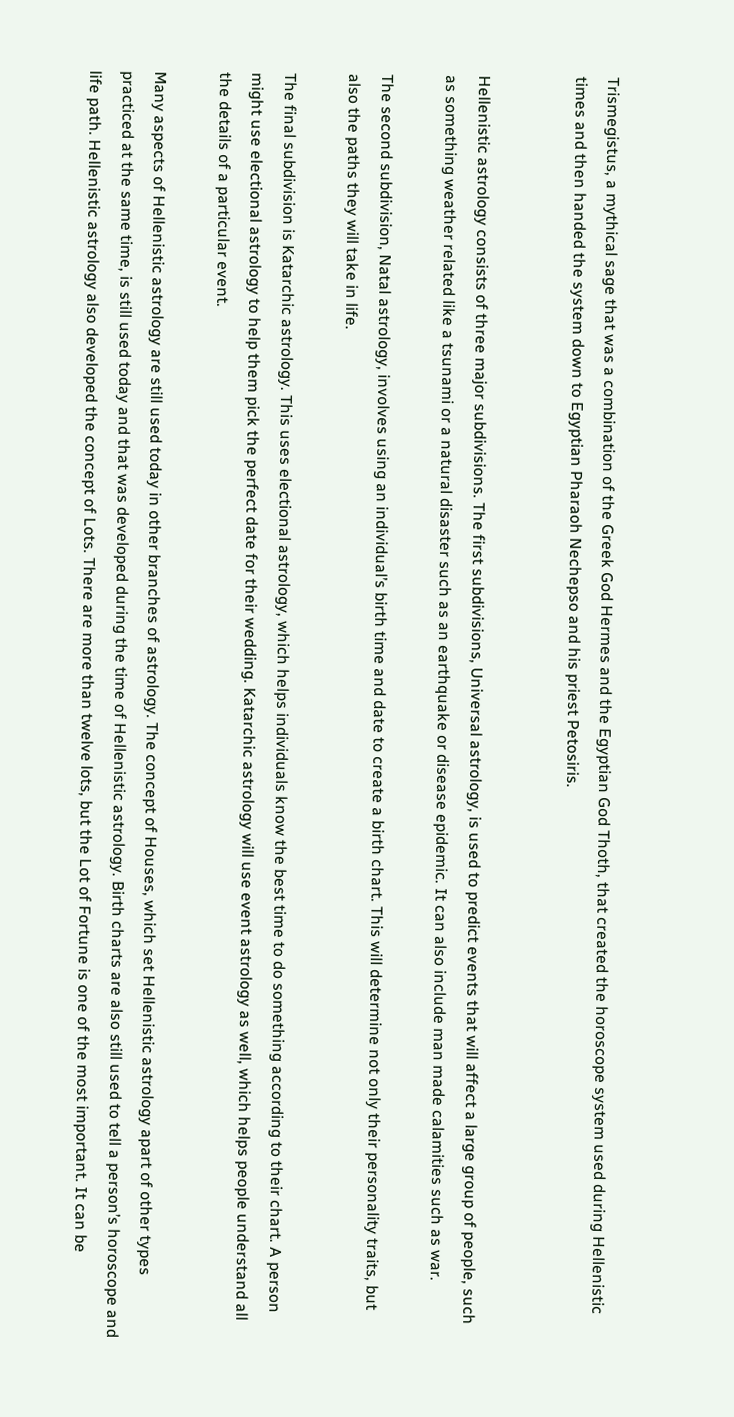Trismegistus, a mythical sage that was a combination of the Greek God Hermes and the Egyptian God Thoth, that created the horoscope system used during Hellenistic times and then handed the system down to Egyptian Pharaoh Nechepso and his priest Petosiris.


Hellenistic astrology consists of three major subdivisions. The first subdivisions, Universal astrology, is used to predict events that will affect a large group of people, such as something weather related like a tsunami or a natural disaster such as an earthquake or disease epidemic. It can also include man made calamities such as war.

The second subdivision, Natal astrology, involves using an individual’s birth time and date to create a birth chart. This will determine not only their personality traits, but also the paths they will take in life.

The final subdivision is Katarchic astrology. This uses electional astrology, which helps individuals know the best time to do something according to their chart. A person might use electional astrology to help them pick the perfect date for their wedding. Katarchic astrology will use event astrology as well, which helps people understand all the details of a particular event.

Many aspects of Hellenistic astrology are still used today in other branches of astrology. The concept of Houses, which set Hellenistic astrology apart of other types practiced at the same time, is still used today and that was developed during the time of Hellenistic astrology. Birth charts are also still used to tell a person’s horoscope and life path. Hellenistic astrology also developed the concept of Lots. There are more than twelve lots, but the Lot of Fortune is one of the most important. It can be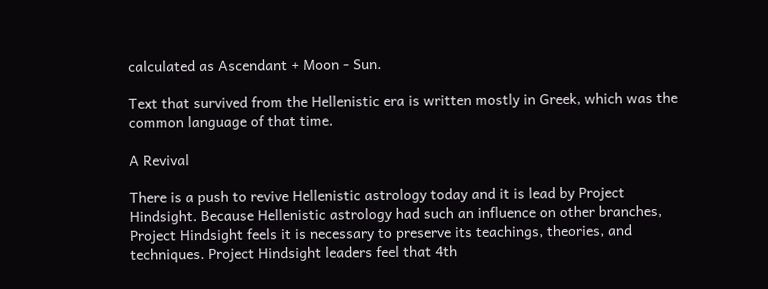calculated as Ascendant + Moon - Sun.

Text that survived from the Hellenistic era is written mostly in Greek, which was the common language of that time.

A Revival

There is a push to revive Hellenistic astrology today and it is lead by Project Hindsight. Because Hellenistic astrology had such an influence on other branches, Project Hindsight feels it is necessary to preserve its teachings, theories, and techniques. Project Hindsight leaders feel that 4th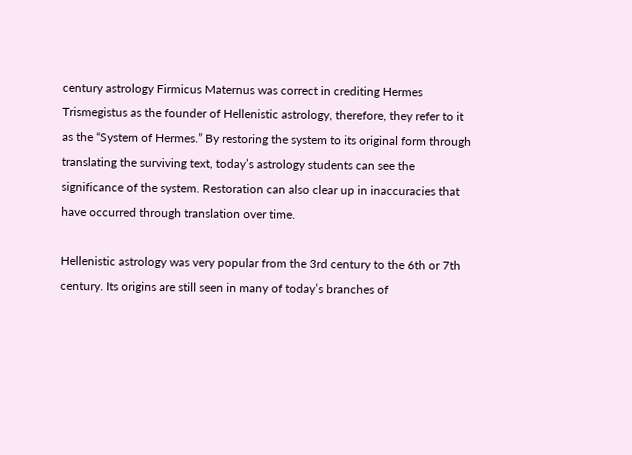century astrology Firmicus Maternus was correct in crediting Hermes Trismegistus as the founder of Hellenistic astrology, therefore, they refer to it as the “System of Hermes.” By restoring the system to its original form through translating the surviving text, today’s astrology students can see the significance of the system. Restoration can also clear up in inaccuracies that have occurred through translation over time.

Hellenistic astrology was very popular from the 3rd century to the 6th or 7th century. Its origins are still seen in many of today’s branches of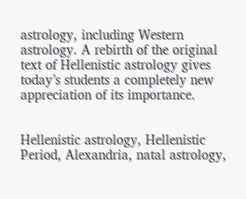astrology, including Western astrology. A rebirth of the original text of Hellenistic astrology gives today’s students a completely new appreciation of its importance.


Hellenistic astrology, Hellenistic Period, Alexandria, natal astrology,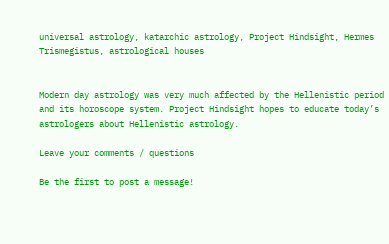universal astrology, katarchic astrology, Project Hindsight, Hermes Trismegistus, astrological houses


Modern day astrology was very much affected by the Hellenistic period and its horoscope system. Project Hindsight hopes to educate today’s astrologers about Hellenistic astrology.

Leave your comments / questions

Be the first to post a message!